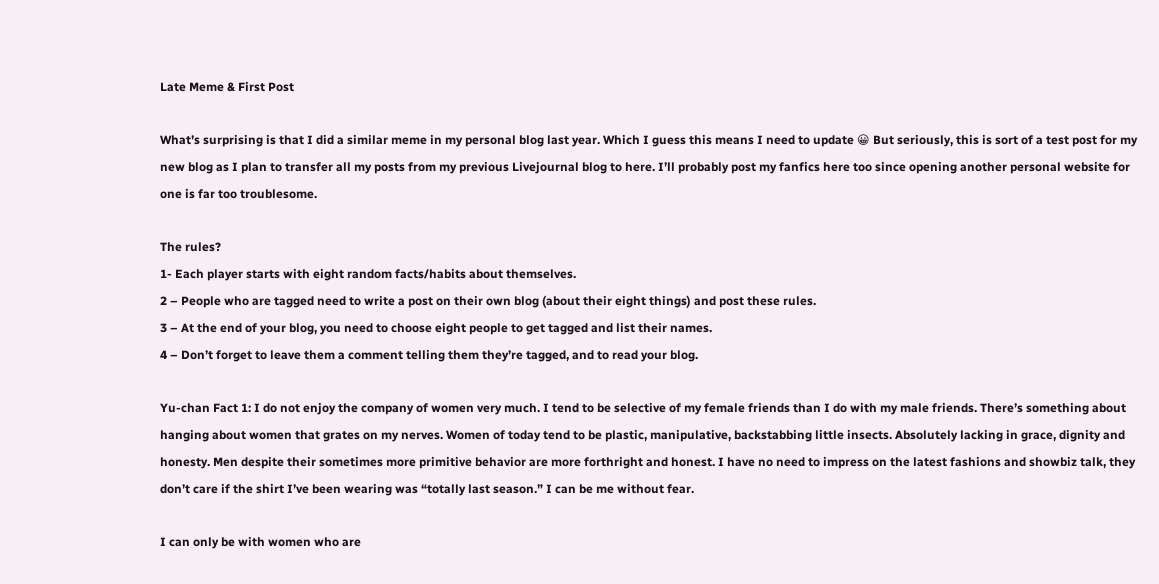Late Meme & First Post

What’s surprising is that I did a similar meme in my personal blog last year. Which I guess this means I need to update 😀 But seriously, this is sort of a test post for my new blog as I plan to transfer all my posts from my previous Livejournal blog to here. I’ll probably post my fanfics here too since opening another personal website for one is far too troublesome.

The rules?
1- Each player starts with eight random facts/habits about themselves.
2 – People who are tagged need to write a post on their own blog (about their eight things) and post these rules.
3 – At the end of your blog, you need to choose eight people to get tagged and list their names.
4 – Don’t forget to leave them a comment telling them they’re tagged, and to read your blog.

Yu-chan Fact 1: I do not enjoy the company of women very much. I tend to be selective of my female friends than I do with my male friends. There’s something about hanging about women that grates on my nerves. Women of today tend to be plastic, manipulative, backstabbing little insects. Absolutely lacking in grace, dignity and honesty. Men despite their sometimes more primitive behavior are more forthright and honest. I have no need to impress on the latest fashions and showbiz talk, they don’t care if the shirt I’ve been wearing was “totally last season.” I can be me without fear.

I can only be with women who are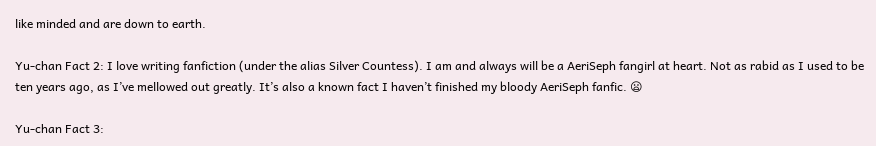like minded and are down to earth.

Yu-chan Fact 2: I love writing fanfiction (under the alias Silver Countess). I am and always will be a AeriSeph fangirl at heart. Not as rabid as I used to be ten years ago, as I’ve mellowed out greatly. It’s also a known fact I haven’t finished my bloody AeriSeph fanfic. 😦

Yu-chan Fact 3: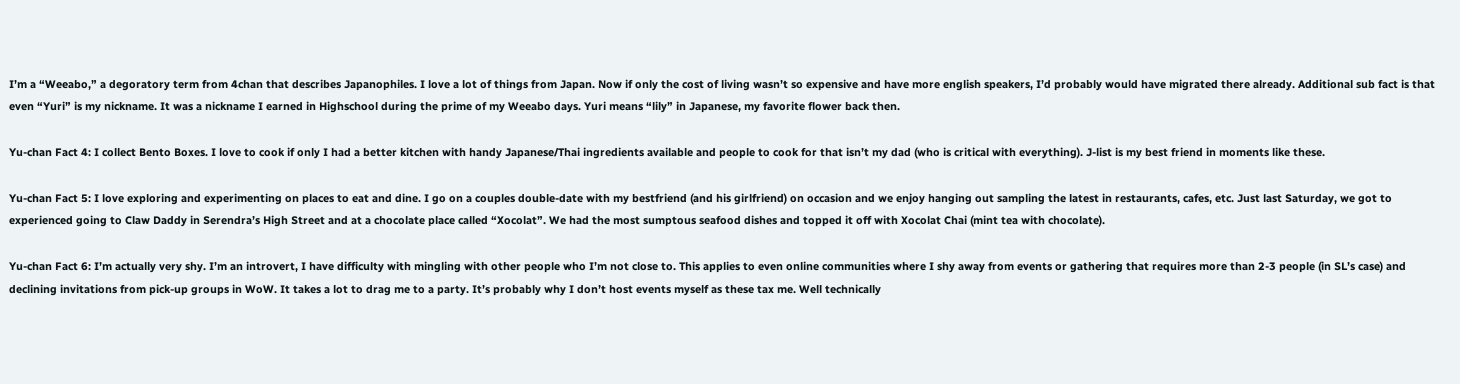I’m a “Weeabo,” a degoratory term from 4chan that describes Japanophiles. I love a lot of things from Japan. Now if only the cost of living wasn’t so expensive and have more english speakers, I’d probably would have migrated there already. Additional sub fact is that even “Yuri” is my nickname. It was a nickname I earned in Highschool during the prime of my Weeabo days. Yuri means “lily” in Japanese, my favorite flower back then.

Yu-chan Fact 4: I collect Bento Boxes. I love to cook if only I had a better kitchen with handy Japanese/Thai ingredients available and people to cook for that isn’t my dad (who is critical with everything). J-list is my best friend in moments like these.

Yu-chan Fact 5: I love exploring and experimenting on places to eat and dine. I go on a couples double-date with my bestfriend (and his girlfriend) on occasion and we enjoy hanging out sampling the latest in restaurants, cafes, etc. Just last Saturday, we got to experienced going to Claw Daddy in Serendra’s High Street and at a chocolate place called “Xocolat”. We had the most sumptous seafood dishes and topped it off with Xocolat Chai (mint tea with chocolate).

Yu-chan Fact 6: I’m actually very shy. I’m an introvert, I have difficulty with mingling with other people who I’m not close to. This applies to even online communities where I shy away from events or gathering that requires more than 2-3 people (in SL’s case) and declining invitations from pick-up groups in WoW. It takes a lot to drag me to a party. It’s probably why I don’t host events myself as these tax me. Well technically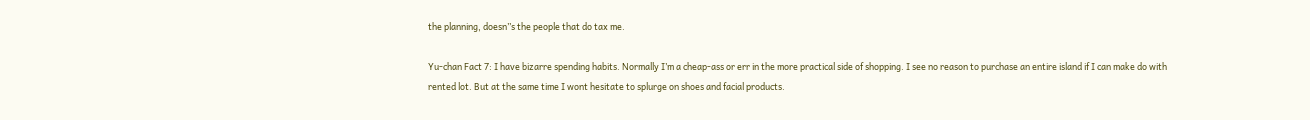the planning, doesn’’s the people that do tax me.

Yu-chan Fact 7: I have bizarre spending habits. Normally I’m a cheap-ass or err in the more practical side of shopping. I see no reason to purchase an entire island if I can make do with rented lot. But at the same time I wont hesitate to splurge on shoes and facial products.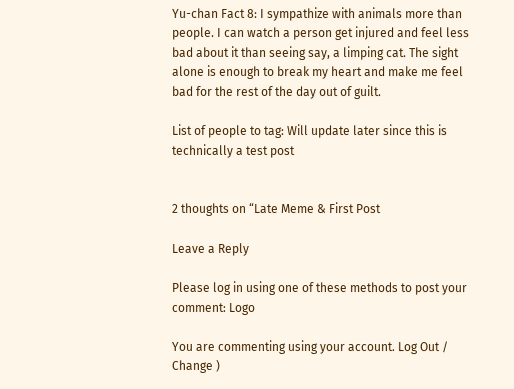Yu-chan Fact 8: I sympathize with animals more than people. I can watch a person get injured and feel less bad about it than seeing say, a limping cat. The sight alone is enough to break my heart and make me feel bad for the rest of the day out of guilt.

List of people to tag: Will update later since this is technically a test post


2 thoughts on “Late Meme & First Post

Leave a Reply

Please log in using one of these methods to post your comment: Logo

You are commenting using your account. Log Out /  Change )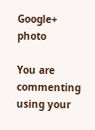Google+ photo

You are commenting using your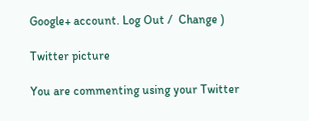Google+ account. Log Out /  Change )

Twitter picture

You are commenting using your Twitter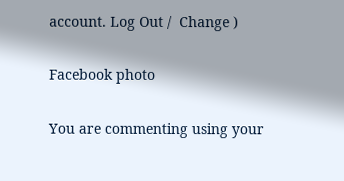account. Log Out /  Change )

Facebook photo

You are commenting using your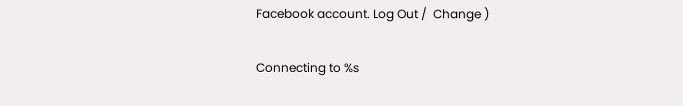Facebook account. Log Out /  Change )


Connecting to %s